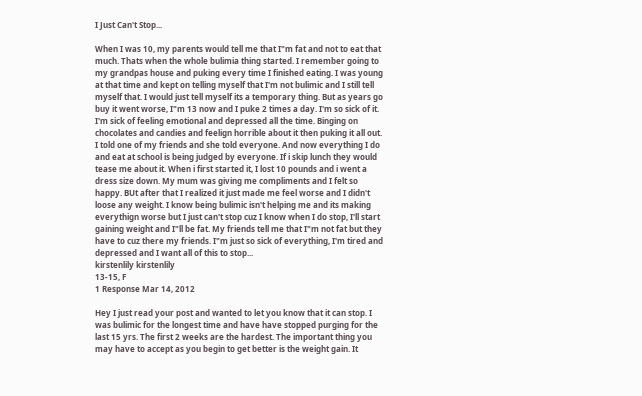I Just Can't Stop...

When I was 10, my parents would tell me that I"m fat and not to eat that much. Thats when the whole bulimia thing started. I remember going to my grandpas house and puking every time I finished eating. I was young at that time and kept on telling myself that I'm not bulimic and I still tell myself that. I would just tell myself its a temporary thing. But as years go buy it went worse, I"m 13 now and I puke 2 times a day. I'm so sick of it. I'm sick of feeling emotional and depressed all the time. Binging on chocolates and candies and feelign horrible about it then puking it all out. I told one of my friends and she told everyone. And now everything I do and eat at school is being judged by everyone. If i skip lunch they would tease me about it. When i first started it, I lost 10 pounds and i went a dress size down. My mum was giving me compliments and I felt so happy. BUt after that I realized it just made me feel worse and I didn't loose any weight. I know being bulimic isn't helping me and its making everythign worse but I just can't stop cuz I know when I do stop, I'll start gaining weight and I"ll be fat. My friends tell me that I"m not fat but they have to cuz there my friends. I"m just so sick of everything, I'm tired and depressed and I want all of this to stop...
kirstenlily kirstenlily
13-15, F
1 Response Mar 14, 2012

Hey I just read your post and wanted to let you know that it can stop. I was bulimic for the longest time and have have stopped purging for the last 15 yrs. The first 2 weeks are the hardest. The important thing you may have to accept as you begin to get better is the weight gain. It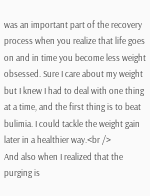was an important part of the recovery process when you realize that life goes on and in time you become less weight obsessed. Sure I care about my weight but I knew I had to deal with one thing at a time, and the first thing is to beat bulimia. I could tackle the weight gain later in a healthier way.<br />
And also when I realized that the purging is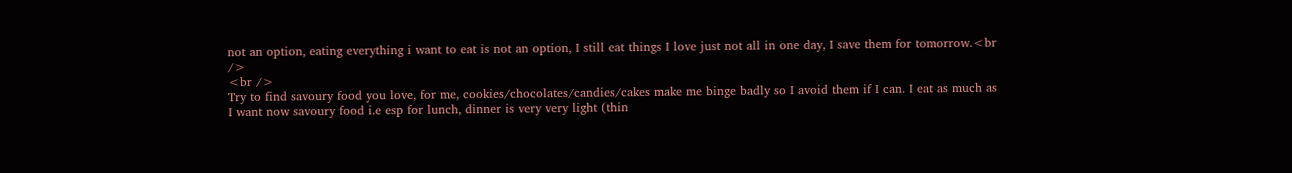not an option, eating everything i want to eat is not an option, I still eat things I love just not all in one day, I save them for tomorrow.<br />
<br />
Try to find savoury food you love, for me, cookies/chocolates/candies/cakes make me binge badly so I avoid them if I can. I eat as much as I want now savoury food i.e esp for lunch, dinner is very very light (thin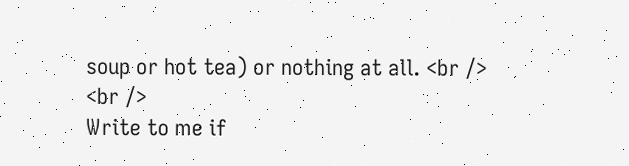soup or hot tea) or nothing at all. <br />
<br />
Write to me if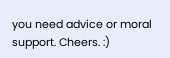you need advice or moral support. Cheers. :)